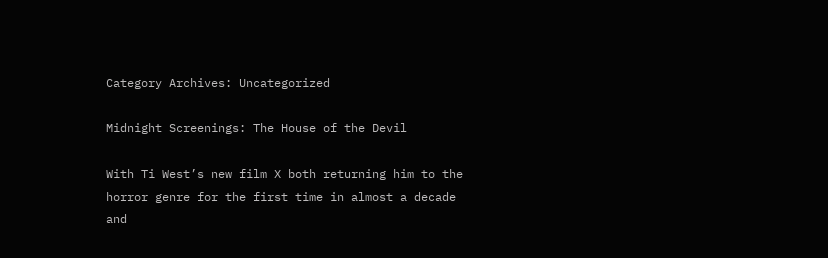Category Archives: Uncategorized

Midnight Screenings: The House of the Devil

With Ti West’s new film X both returning him to the horror genre for the first time in almost a decade and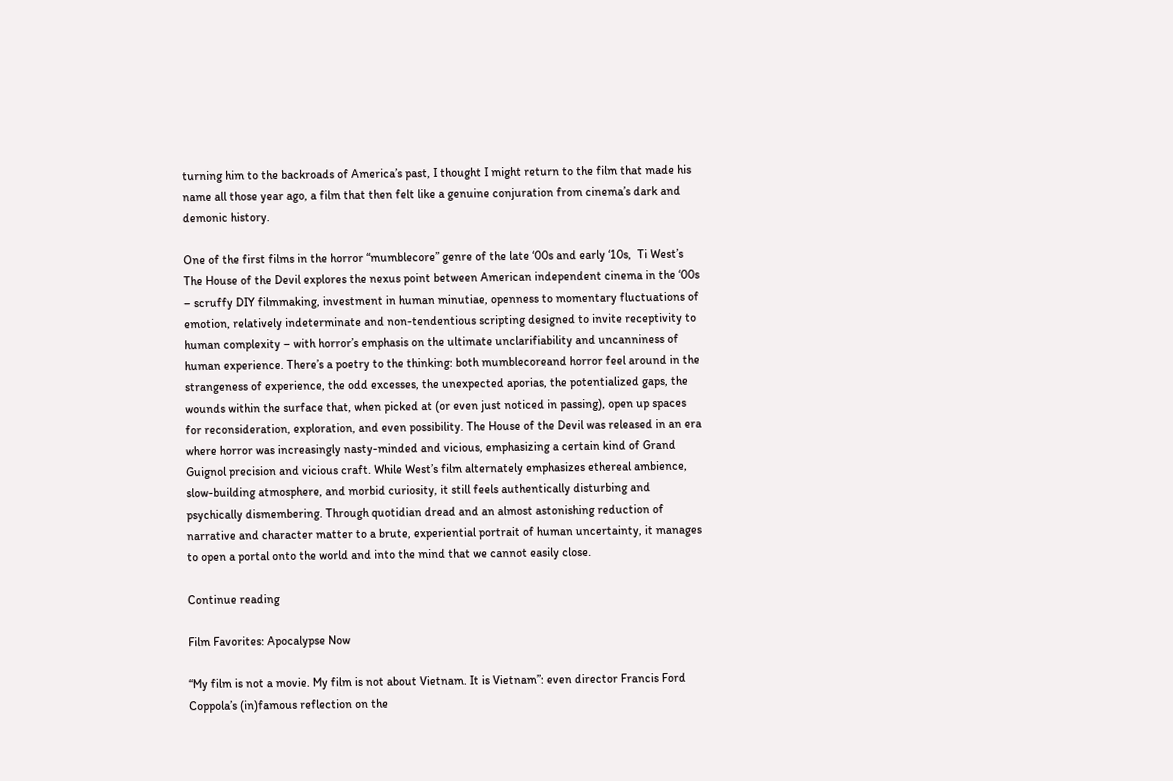turning him to the backroads of America’s past, I thought I might return to the film that made his name all those year ago, a film that then felt like a genuine conjuration from cinema’s dark and demonic history.

One of the first films in the horror “mumblecore” genre of the late ‘00s and early ‘10s,  Ti West’s The House of the Devil explores the nexus point between American independent cinema in the ‘00s – scruffy DIY filmmaking, investment in human minutiae, openness to momentary fluctuations of emotion, relatively indeterminate and non-tendentious scripting designed to invite receptivity to human complexity – with horror’s emphasis on the ultimate unclarifiability and uncanniness of human experience. There’s a poetry to the thinking: both mumblecoreand horror feel around in the strangeness of experience, the odd excesses, the unexpected aporias, the potentialized gaps, the wounds within the surface that, when picked at (or even just noticed in passing), open up spaces for reconsideration, exploration, and even possibility. The House of the Devil was released in an era where horror was increasingly nasty-minded and vicious, emphasizing a certain kind of Grand Guignol precision and vicious craft. While West’s film alternately emphasizes ethereal ambience, slow-building atmosphere, and morbid curiosity, it still feels authentically disturbing and psychically dismembering. Through quotidian dread and an almost astonishing reduction of narrative and character matter to a brute, experiential portrait of human uncertainty, it manages to open a portal onto the world and into the mind that we cannot easily close.

Continue reading

Film Favorites: Apocalypse Now

“My film is not a movie. My film is not about Vietnam. It is Vietnam”: even director Francis Ford Coppola’s (in)famous reflection on the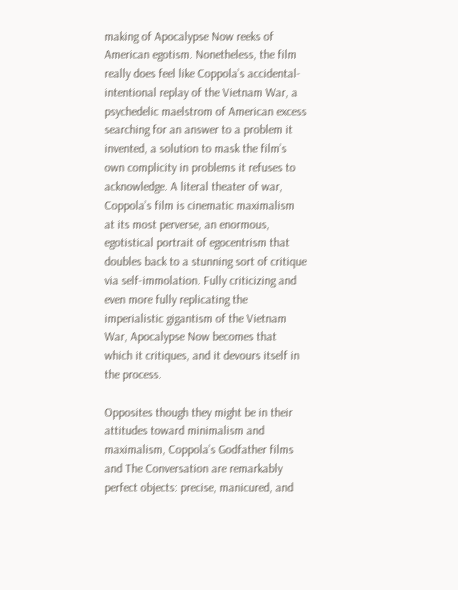making of Apocalypse Now reeks of American egotism. Nonetheless, the film really does feel like Coppola’s accidental-intentional replay of the Vietnam War, a psychedelic maelstrom of American excess searching for an answer to a problem it invented, a solution to mask the film’s own complicity in problems it refuses to acknowledge. A literal theater of war, Coppola’s film is cinematic maximalism at its most perverse, an enormous, egotistical portrait of egocentrism that doubles back to a stunning sort of critique via self-immolation. Fully criticizing and even more fully replicating the imperialistic gigantism of the Vietnam War, Apocalypse Now becomes that which it critiques, and it devours itself in the process.

Opposites though they might be in their attitudes toward minimalism and maximalism, Coppola’s Godfather films and The Conversation are remarkably perfect objects: precise, manicured, and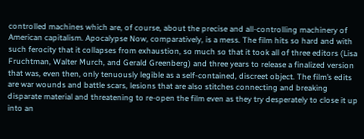controlled machines which are, of course, about the precise and all-controlling machinery of American capitalism. Apocalypse Now, comparatively, is a mess. The film hits so hard and with such ferocity that it collapses from exhaustion, so much so that it took all of three editors (Lisa Fruchtman, Walter Murch, and Gerald Greenberg) and three years to release a finalized version that was, even then, only tenuously legible as a self-contained, discreet object. The film’s edits are war wounds and battle scars, lesions that are also stitches connecting and breaking disparate material and threatening to re-open the film even as they try desperately to close it up into an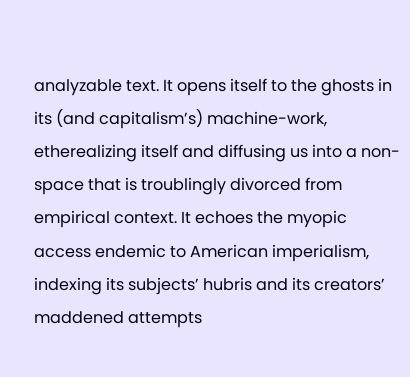analyzable text. It opens itself to the ghosts in its (and capitalism’s) machine-work, etherealizing itself and diffusing us into a non-space that is troublingly divorced from empirical context. It echoes the myopic access endemic to American imperialism, indexing its subjects’ hubris and its creators’ maddened attempts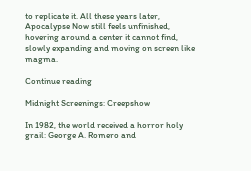to replicate it. All these years later, Apocalypse Now still feels unfinished, hovering around a center it cannot find, slowly expanding and moving on screen like magma.

Continue reading

Midnight Screenings: Creepshow

In 1982, the world received a horror holy grail: George A. Romero and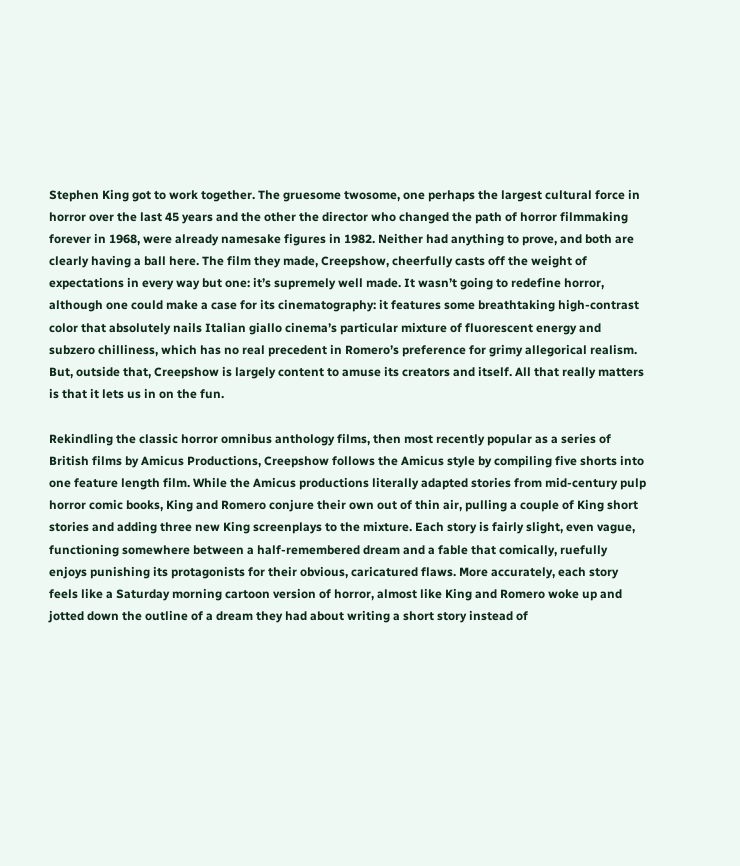Stephen King got to work together. The gruesome twosome, one perhaps the largest cultural force in horror over the last 45 years and the other the director who changed the path of horror filmmaking forever in 1968, were already namesake figures in 1982. Neither had anything to prove, and both are clearly having a ball here. The film they made, Creepshow, cheerfully casts off the weight of expectations in every way but one: it’s supremely well made. It wasn’t going to redefine horror, although one could make a case for its cinematography: it features some breathtaking high-contrast color that absolutely nails Italian giallo cinema’s particular mixture of fluorescent energy and subzero chilliness, which has no real precedent in Romero’s preference for grimy allegorical realism. But, outside that, Creepshow is largely content to amuse its creators and itself. All that really matters is that it lets us in on the fun.

Rekindling the classic horror omnibus anthology films, then most recently popular as a series of British films by Amicus Productions, Creepshow follows the Amicus style by compiling five shorts into one feature length film. While the Amicus productions literally adapted stories from mid-century pulp horror comic books, King and Romero conjure their own out of thin air, pulling a couple of King short stories and adding three new King screenplays to the mixture. Each story is fairly slight, even vague, functioning somewhere between a half-remembered dream and a fable that comically, ruefully enjoys punishing its protagonists for their obvious, caricatured flaws. More accurately, each story feels like a Saturday morning cartoon version of horror, almost like King and Romero woke up and jotted down the outline of a dream they had about writing a short story instead of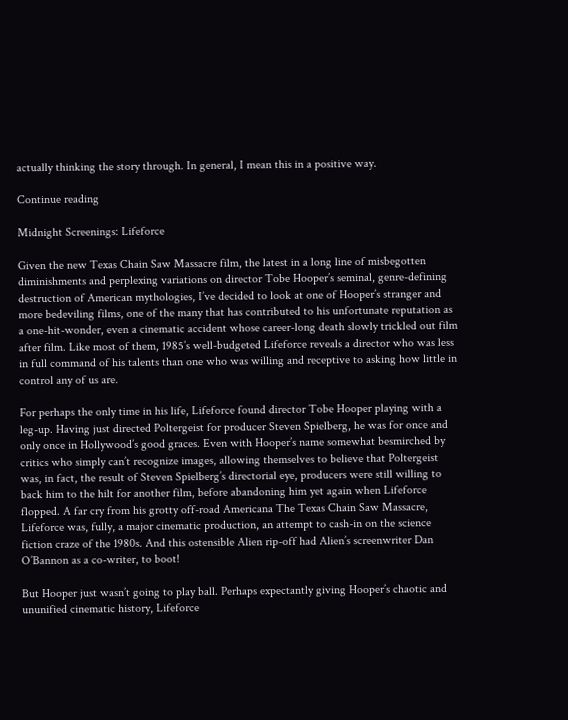actually thinking the story through. In general, I mean this in a positive way.

Continue reading

Midnight Screenings: Lifeforce

Given the new Texas Chain Saw Massacre film, the latest in a long line of misbegotten diminishments and perplexing variations on director Tobe Hooper’s seminal, genre-defining destruction of American mythologies, I’ve decided to look at one of Hooper’s stranger and more bedeviling films, one of the many that has contributed to his unfortunate reputation as a one-hit-wonder, even a cinematic accident whose career-long death slowly trickled out film after film. Like most of them, 1985’s well-budgeted Lifeforce reveals a director who was less in full command of his talents than one who was willing and receptive to asking how little in control any of us are.

For perhaps the only time in his life, Lifeforce found director Tobe Hooper playing with a leg-up. Having just directed Poltergeist for producer Steven Spielberg, he was for once and only once in Hollywood’s good graces. Even with Hooper’s name somewhat besmirched by critics who simply can’t recognize images, allowing themselves to believe that Poltergeist was, in fact, the result of Steven Spielberg’s directorial eye, producers were still willing to back him to the hilt for another film, before abandoning him yet again when Lifeforce flopped. A far cry from his grotty off-road Americana The Texas Chain Saw Massacre, Lifeforce was, fully, a major cinematic production, an attempt to cash-in on the science fiction craze of the 1980s. And this ostensible Alien rip-off had Alien’s screenwriter Dan O’Bannon as a co-writer, to boot!

But Hooper just wasn’t going to play ball. Perhaps expectantly giving Hooper’s chaotic and ununified cinematic history, Lifeforce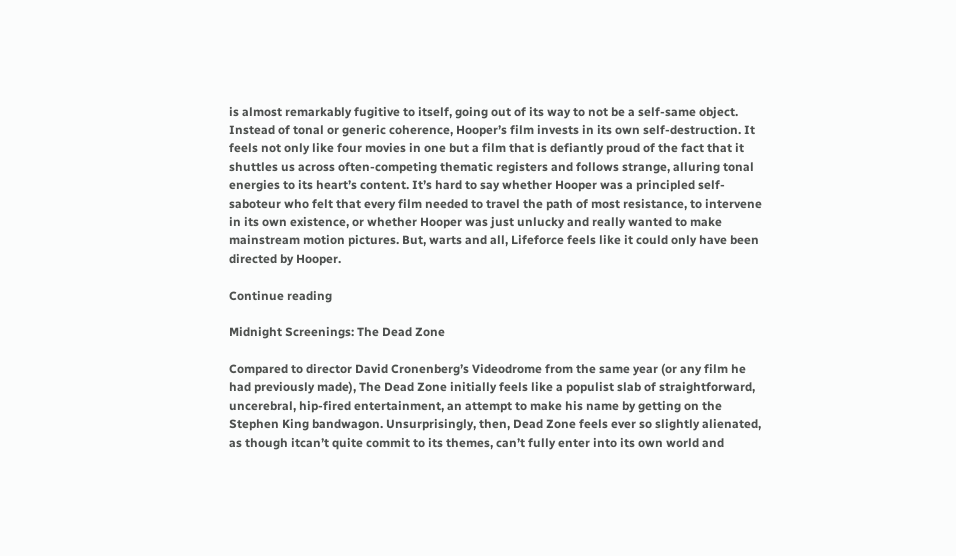is almost remarkably fugitive to itself, going out of its way to not be a self-same object. Instead of tonal or generic coherence, Hooper’s film invests in its own self-destruction. It feels not only like four movies in one but a film that is defiantly proud of the fact that it shuttles us across often-competing thematic registers and follows strange, alluring tonal energies to its heart’s content. It’s hard to say whether Hooper was a principled self-saboteur who felt that every film needed to travel the path of most resistance, to intervene in its own existence, or whether Hooper was just unlucky and really wanted to make mainstream motion pictures. But, warts and all, Lifeforce feels like it could only have been directed by Hooper.

Continue reading

Midnight Screenings: The Dead Zone

Compared to director David Cronenberg’s Videodrome from the same year (or any film he had previously made), The Dead Zone initially feels like a populist slab of straightforward, uncerebral, hip-fired entertainment, an attempt to make his name by getting on the Stephen King bandwagon. Unsurprisingly, then, Dead Zone feels ever so slightly alienated, as though itcan’t quite commit to its themes, can’t fully enter into its own world and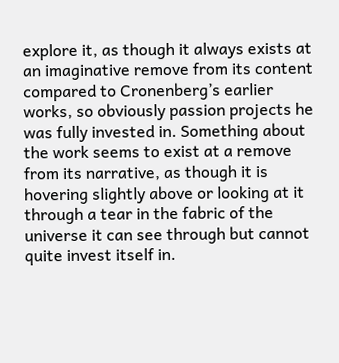explore it, as though it always exists at an imaginative remove from its content compared to Cronenberg’s earlier works, so obviously passion projects he was fully invested in. Something about the work seems to exist at a remove from its narrative, as though it is hovering slightly above or looking at it through a tear in the fabric of the universe it can see through but cannot quite invest itself in.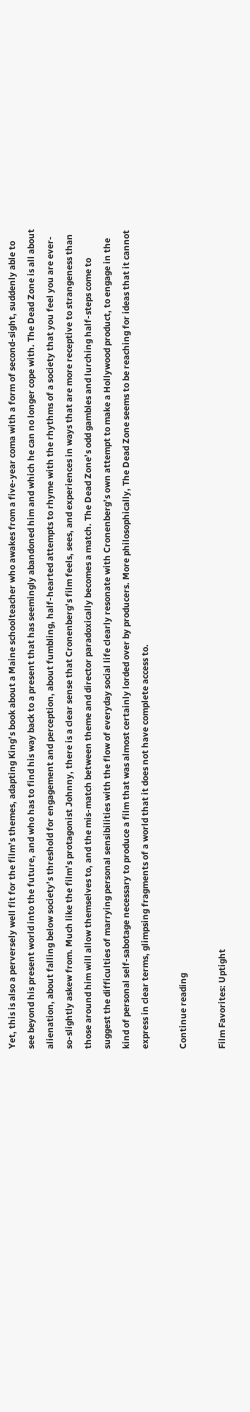Yet, this is also a perversely well fit for the film’s themes, adapting King’s book about a Maine schoolteacher who awakes from a five-year coma with a form of second-sight, suddenly able to see beyond his present world into the future, and who has to find his way back to a present that has seemingly abandoned him and which he can no longer cope with. The Dead Zone is all about alienation, about falling below society’s threshold for engagement and perception, about fumbling, half-hearted attempts to rhyme with the rhythms of a society that you feel you are ever-so-slightly askew from. Much like the film’s protagonist Johnny, there is a clear sense that Cronenberg’s film feels, sees, and experiences in ways that are more receptive to strangeness than those around him will allow themselves to, and the mis-match between theme and director paradoxically becomes a match. The Dead Zone’s odd gambles and lurching half-steps come to suggest the difficulties of marrying personal sensibilities with the flow of everyday social life clearly resonate with Cronenberg’s own attempt to make a Hollywood product, to engage in the kind of personal self-sabotage necessary to produce a film that was almost certainly lorded over by producers. More philosophically, The Dead Zone seems to be reaching for ideas that it cannot express in clear terms, glimpsing fragments of a world that it does not have complete access to.

Continue reading

Film Favorites: Uptight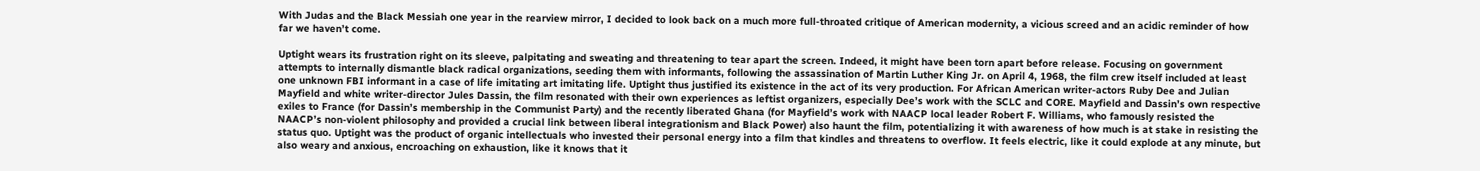With Judas and the Black Messiah one year in the rearview mirror, I decided to look back on a much more full-throated critique of American modernity, a vicious screed and an acidic reminder of how far we haven’t come.

Uptight wears its frustration right on its sleeve, palpitating and sweating and threatening to tear apart the screen. Indeed, it might have been torn apart before release. Focusing on government attempts to internally dismantle black radical organizations, seeding them with informants, following the assassination of Martin Luther King Jr. on April 4, 1968, the film crew itself included at least one unknown FBI informant in a case of life imitating art imitating life. Uptight thus justified its existence in the act of its very production. For African American writer-actors Ruby Dee and Julian Mayfield and white writer-director Jules Dassin, the film resonated with their own experiences as leftist organizers, especially Dee’s work with the SCLC and CORE. Mayfield and Dassin’s own respective exiles to France (for Dassin’s membership in the Communist Party) and the recently liberated Ghana (for Mayfield’s work with NAACP local leader Robert F. Williams, who famously resisted the NAACP’s non-violent philosophy and provided a crucial link between liberal integrationism and Black Power) also haunt the film, potentializing it with awareness of how much is at stake in resisting the status quo. Uptight was the product of organic intellectuals who invested their personal energy into a film that kindles and threatens to overflow. It feels electric, like it could explode at any minute, but also weary and anxious, encroaching on exhaustion, like it knows that it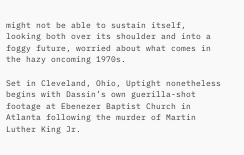might not be able to sustain itself, looking both over its shoulder and into a foggy future, worried about what comes in the hazy oncoming 1970s.

Set in Cleveland, Ohio, Uptight nonetheless begins with Dassin’s own guerilla-shot footage at Ebenezer Baptist Church in Atlanta following the murder of Martin Luther King Jr.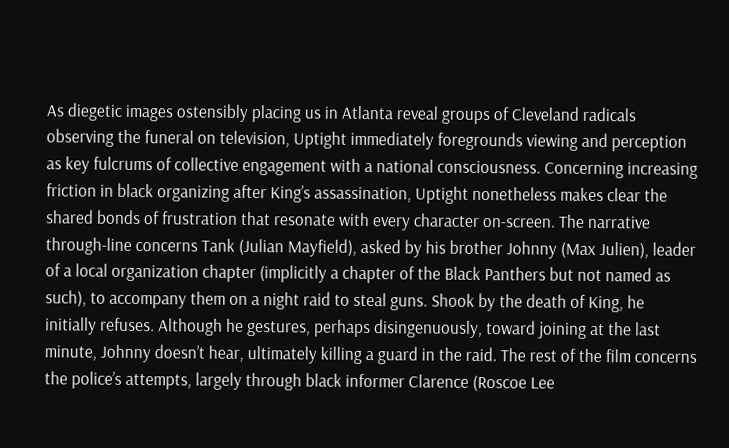As diegetic images ostensibly placing us in Atlanta reveal groups of Cleveland radicals observing the funeral on television, Uptight immediately foregrounds viewing and perception as key fulcrums of collective engagement with a national consciousness. Concerning increasing friction in black organizing after King’s assassination, Uptight nonetheless makes clear the shared bonds of frustration that resonate with every character on-screen. The narrative through-line concerns Tank (Julian Mayfield), asked by his brother Johnny (Max Julien), leader of a local organization chapter (implicitly a chapter of the Black Panthers but not named as such), to accompany them on a night raid to steal guns. Shook by the death of King, he initially refuses. Although he gestures, perhaps disingenuously, toward joining at the last minute, Johnny doesn’t hear, ultimately killing a guard in the raid. The rest of the film concerns the police’s attempts, largely through black informer Clarence (Roscoe Lee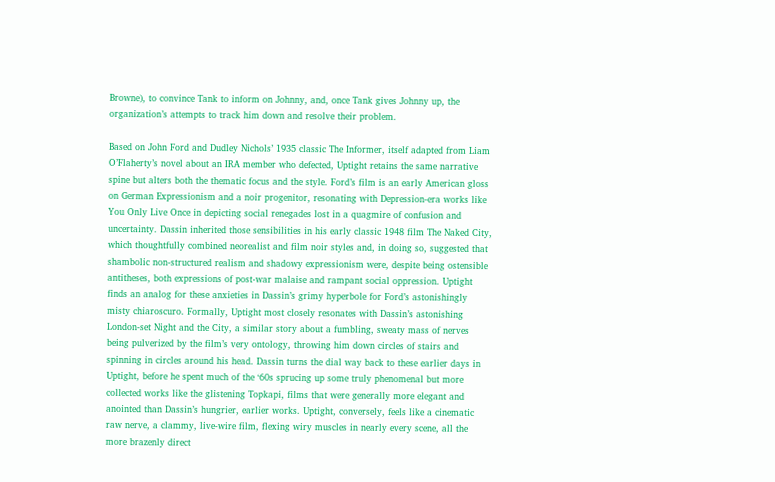Browne), to convince Tank to inform on Johnny, and, once Tank gives Johnny up, the organization’s attempts to track him down and resolve their problem.

Based on John Ford and Dudley Nichols’ 1935 classic The Informer, itself adapted from Liam O’Flaherty’s novel about an IRA member who defected, Uptight retains the same narrative spine but alters both the thematic focus and the style. Ford’s film is an early American gloss on German Expressionism and a noir progenitor, resonating with Depression-era works like You Only Live Once in depicting social renegades lost in a quagmire of confusion and uncertainty. Dassin inherited those sensibilities in his early classic 1948 film The Naked City, which thoughtfully combined neorealist and film noir styles and, in doing so, suggested that shambolic non-structured realism and shadowy expressionism were, despite being ostensible antitheses, both expressions of post-war malaise and rampant social oppression. Uptight finds an analog for these anxieties in Dassin’s grimy hyperbole for Ford’s astonishingly misty chiaroscuro. Formally, Uptight most closely resonates with Dassin’s astonishing London-set Night and the City, a similar story about a fumbling, sweaty mass of nerves being pulverized by the film’s very ontology, throwing him down circles of stairs and spinning in circles around his head. Dassin turns the dial way back to these earlier days in Uptight, before he spent much of the ‘60s sprucing up some truly phenomenal but more collected works like the glistening Topkapi, films that were generally more elegant and anointed than Dassin’s hungrier, earlier works. Uptight, conversely, feels like a cinematic raw nerve, a clammy, live-wire film, flexing wiry muscles in nearly every scene, all the more brazenly direct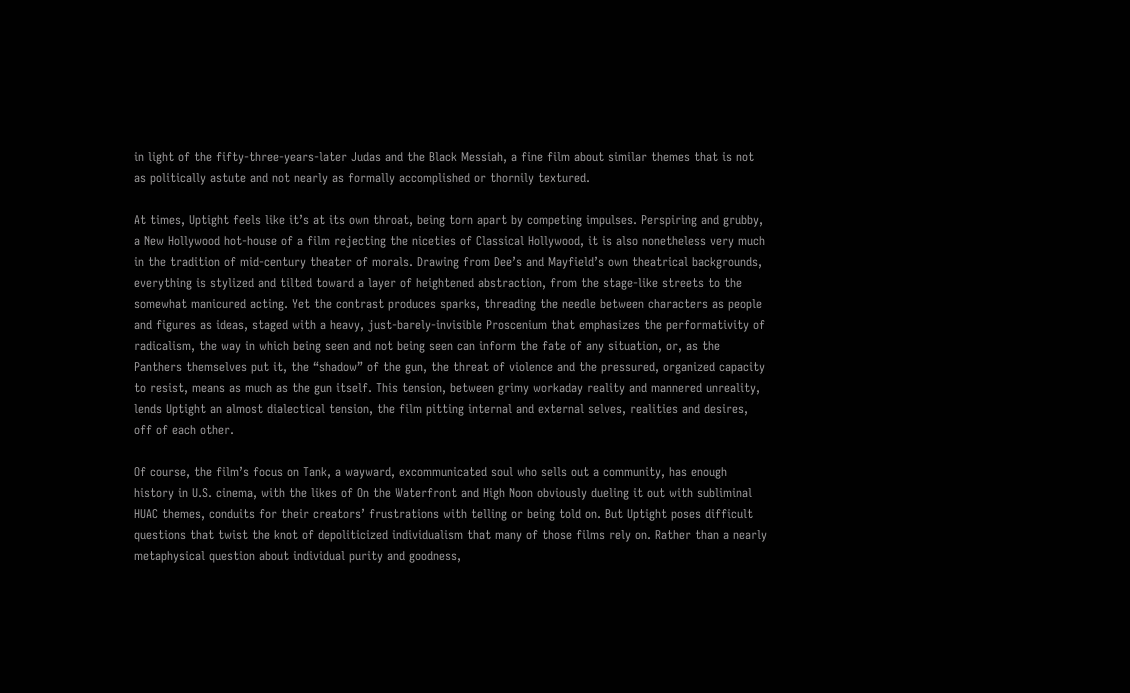in light of the fifty-three-years-later Judas and the Black Messiah, a fine film about similar themes that is not as politically astute and not nearly as formally accomplished or thornily textured.

At times, Uptight feels like it’s at its own throat, being torn apart by competing impulses. Perspiring and grubby, a New Hollywood hot-house of a film rejecting the niceties of Classical Hollywood, it is also nonetheless very much in the tradition of mid-century theater of morals. Drawing from Dee’s and Mayfield’s own theatrical backgrounds, everything is stylized and tilted toward a layer of heightened abstraction, from the stage-like streets to the somewhat manicured acting. Yet the contrast produces sparks, threading the needle between characters as people and figures as ideas, staged with a heavy, just-barely-invisible Proscenium that emphasizes the performativity of radicalism, the way in which being seen and not being seen can inform the fate of any situation, or, as the Panthers themselves put it, the “shadow” of the gun, the threat of violence and the pressured, organized capacity to resist, means as much as the gun itself. This tension, between grimy workaday reality and mannered unreality, lends Uptight an almost dialectical tension, the film pitting internal and external selves, realities and desires, off of each other.

Of course, the film’s focus on Tank, a wayward, excommunicated soul who sells out a community, has enough history in U.S. cinema, with the likes of On the Waterfront and High Noon obviously dueling it out with subliminal HUAC themes, conduits for their creators’ frustrations with telling or being told on. But Uptight poses difficult questions that twist the knot of depoliticized individualism that many of those films rely on. Rather than a nearly metaphysical question about individual purity and goodness,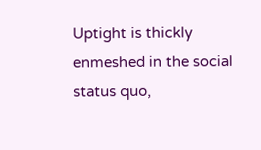Uptight is thickly enmeshed in the social status quo,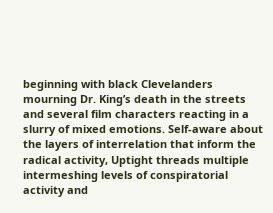beginning with black Clevelanders mourning Dr. King’s death in the streets and several film characters reacting in a slurry of mixed emotions. Self-aware about the layers of interrelation that inform the radical activity, Uptight threads multiple intermeshing levels of conspiratorial activity and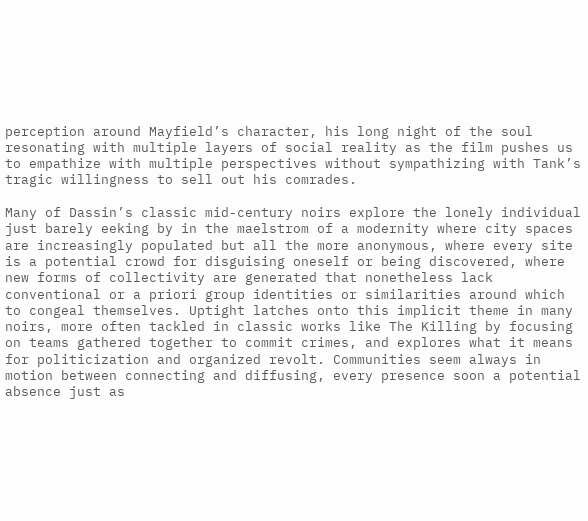perception around Mayfield’s character, his long night of the soul resonating with multiple layers of social reality as the film pushes us to empathize with multiple perspectives without sympathizing with Tank’s tragic willingness to sell out his comrades.

Many of Dassin’s classic mid-century noirs explore the lonely individual just barely eeking by in the maelstrom of a modernity where city spaces are increasingly populated but all the more anonymous, where every site is a potential crowd for disguising oneself or being discovered, where new forms of collectivity are generated that nonetheless lack conventional or a priori group identities or similarities around which to congeal themselves. Uptight latches onto this implicit theme in many noirs, more often tackled in classic works like The Killing by focusing on teams gathered together to commit crimes, and explores what it means for politicization and organized revolt. Communities seem always in motion between connecting and diffusing, every presence soon a potential absence just as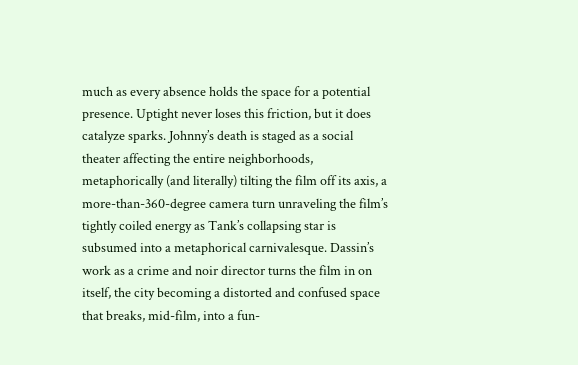much as every absence holds the space for a potential presence. Uptight never loses this friction, but it does catalyze sparks. Johnny’s death is staged as a social theater affecting the entire neighborhoods, metaphorically (and literally) tilting the film off its axis, a more-than-360-degree camera turn unraveling the film’s tightly coiled energy as Tank’s collapsing star is subsumed into a metaphorical carnivalesque. Dassin’s work as a crime and noir director turns the film in on itself, the city becoming a distorted and confused space that breaks, mid-film, into a fun-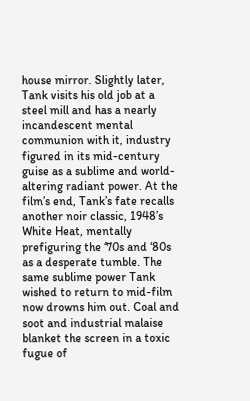house mirror. Slightly later, Tank visits his old job at a steel mill and has a nearly incandescent mental communion with it, industry figured in its mid-century guise as a sublime and world-altering radiant power. At the film’s end, Tank’s fate recalls another noir classic, 1948’s White Heat, mentally prefiguring the ‘70s and ‘80s as a desperate tumble. The same sublime power Tank wished to return to mid-film now drowns him out. Coal and soot and industrial malaise blanket the screen in a toxic fugue of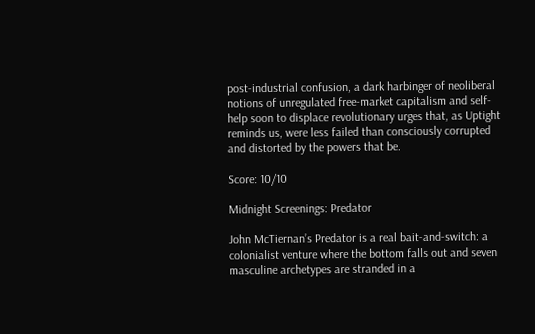post-industrial confusion, a dark harbinger of neoliberal notions of unregulated free-market capitalism and self-help soon to displace revolutionary urges that, as Uptight reminds us, were less failed than consciously corrupted and distorted by the powers that be.

Score: 10/10

Midnight Screenings: Predator

John McTiernan’s Predator is a real bait-and-switch: a colonialist venture where the bottom falls out and seven masculine archetypes are stranded in a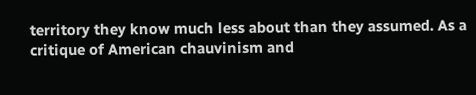territory they know much less about than they assumed. As a critique of American chauvinism and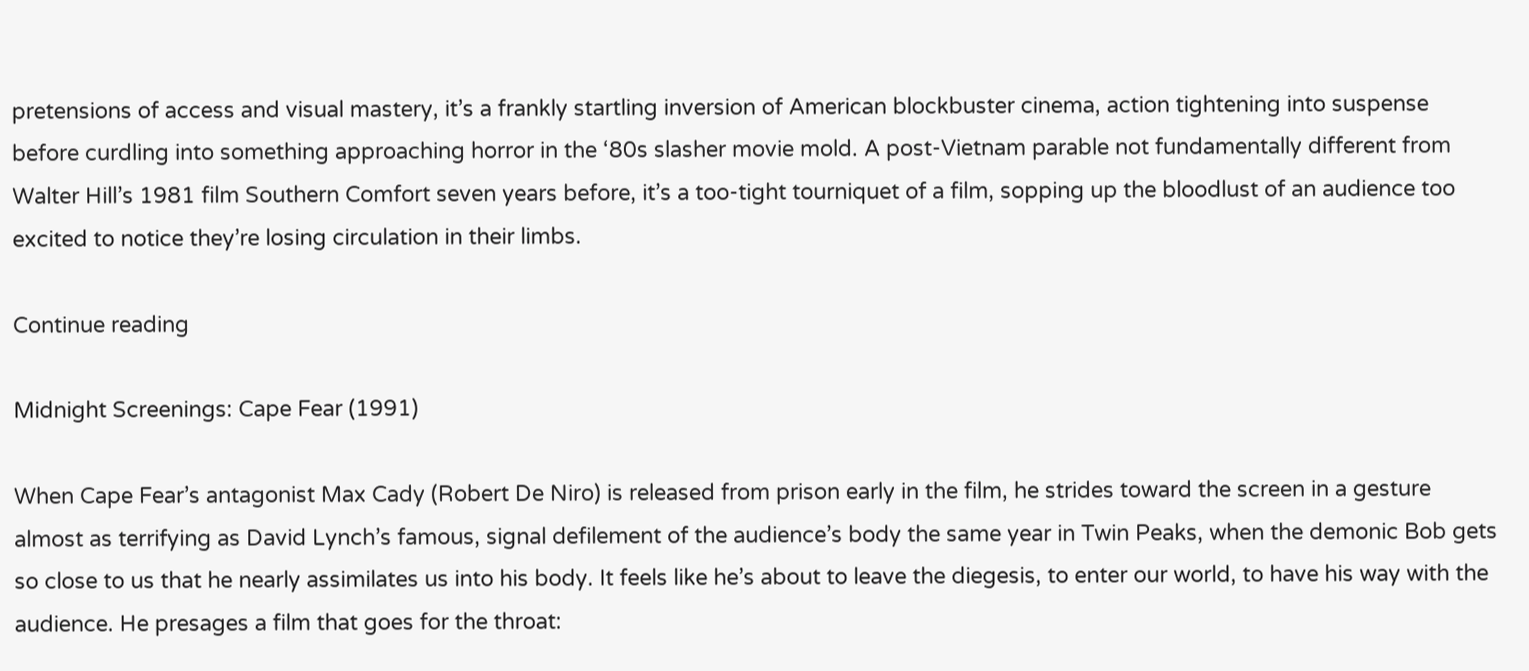pretensions of access and visual mastery, it’s a frankly startling inversion of American blockbuster cinema, action tightening into suspense before curdling into something approaching horror in the ‘80s slasher movie mold. A post-Vietnam parable not fundamentally different from Walter Hill’s 1981 film Southern Comfort seven years before, it’s a too-tight tourniquet of a film, sopping up the bloodlust of an audience too excited to notice they’re losing circulation in their limbs.

Continue reading

Midnight Screenings: Cape Fear (1991)

When Cape Fear’s antagonist Max Cady (Robert De Niro) is released from prison early in the film, he strides toward the screen in a gesture almost as terrifying as David Lynch’s famous, signal defilement of the audience’s body the same year in Twin Peaks, when the demonic Bob gets so close to us that he nearly assimilates us into his body. It feels like he’s about to leave the diegesis, to enter our world, to have his way with the audience. He presages a film that goes for the throat: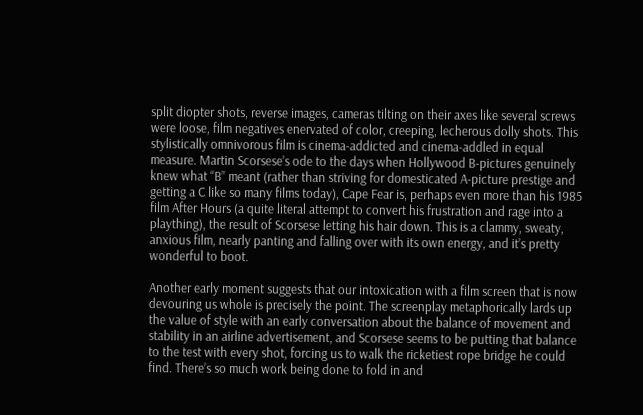split diopter shots, reverse images, cameras tilting on their axes like several screws were loose, film negatives enervated of color, creeping, lecherous dolly shots. This stylistically omnivorous film is cinema-addicted and cinema-addled in equal measure. Martin Scorsese’s ode to the days when Hollywood B-pictures genuinely knew what “B” meant (rather than striving for domesticated A-picture prestige and getting a C like so many films today), Cape Fear is, perhaps even more than his 1985 film After Hours (a quite literal attempt to convert his frustration and rage into a plaything), the result of Scorsese letting his hair down. This is a clammy, sweaty, anxious film, nearly panting and falling over with its own energy, and it’s pretty wonderful to boot.

Another early moment suggests that our intoxication with a film screen that is now devouring us whole is precisely the point. The screenplay metaphorically lards up the value of style with an early conversation about the balance of movement and stability in an airline advertisement, and Scorsese seems to be putting that balance to the test with every shot, forcing us to walk the ricketiest rope bridge he could find. There’s so much work being done to fold in and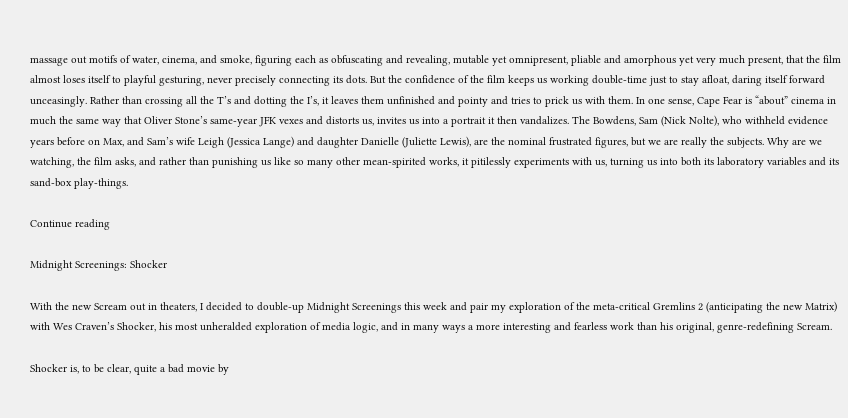massage out motifs of water, cinema, and smoke, figuring each as obfuscating and revealing, mutable yet omnipresent, pliable and amorphous yet very much present, that the film almost loses itself to playful gesturing, never precisely connecting its dots. But the confidence of the film keeps us working double-time just to stay afloat, daring itself forward unceasingly. Rather than crossing all the T’s and dotting the I’s, it leaves them unfinished and pointy and tries to prick us with them. In one sense, Cape Fear is “about” cinema in much the same way that Oliver Stone’s same-year JFK vexes and distorts us, invites us into a portrait it then vandalizes. The Bowdens, Sam (Nick Nolte), who withheld evidence years before on Max, and Sam’s wife Leigh (Jessica Lange) and daughter Danielle (Juliette Lewis), are the nominal frustrated figures, but we are really the subjects. Why are we watching, the film asks, and rather than punishing us like so many other mean-spirited works, it pitilessly experiments with us, turning us into both its laboratory variables and its sand-box play-things.

Continue reading

Midnight Screenings: Shocker

With the new Scream out in theaters, I decided to double-up Midnight Screenings this week and pair my exploration of the meta-critical Gremlins 2 (anticipating the new Matrix) with Wes Craven’s Shocker, his most unheralded exploration of media logic, and in many ways a more interesting and fearless work than his original, genre-redefining Scream.

Shocker is, to be clear, quite a bad movie by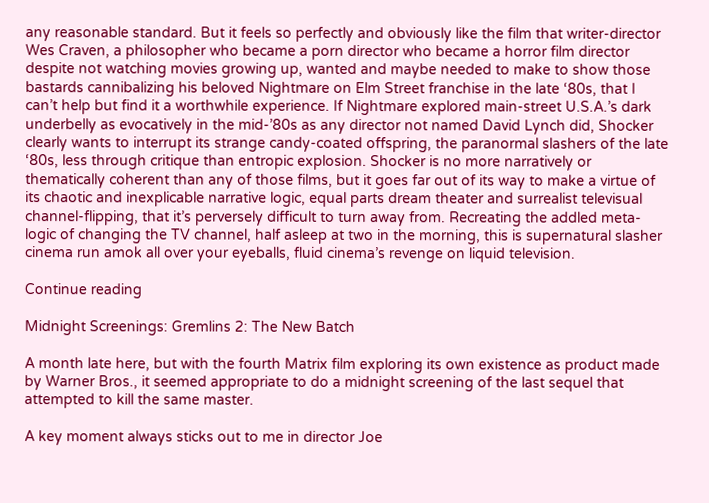any reasonable standard. But it feels so perfectly and obviously like the film that writer-director Wes Craven, a philosopher who became a porn director who became a horror film director despite not watching movies growing up, wanted and maybe needed to make to show those bastards cannibalizing his beloved Nightmare on Elm Street franchise in the late ‘80s, that I can’t help but find it a worthwhile experience. If Nightmare explored main-street U.S.A.’s dark underbelly as evocatively in the mid-’80s as any director not named David Lynch did, Shocker clearly wants to interrupt its strange candy-coated offspring, the paranormal slashers of the late ‘80s, less through critique than entropic explosion. Shocker is no more narratively or thematically coherent than any of those films, but it goes far out of its way to make a virtue of its chaotic and inexplicable narrative logic, equal parts dream theater and surrealist televisual channel-flipping, that it’s perversely difficult to turn away from. Recreating the addled meta-logic of changing the TV channel, half asleep at two in the morning, this is supernatural slasher cinema run amok all over your eyeballs, fluid cinema’s revenge on liquid television.

Continue reading

Midnight Screenings: Gremlins 2: The New Batch

A month late here, but with the fourth Matrix film exploring its own existence as product made by Warner Bros., it seemed appropriate to do a midnight screening of the last sequel that attempted to kill the same master.

A key moment always sticks out to me in director Joe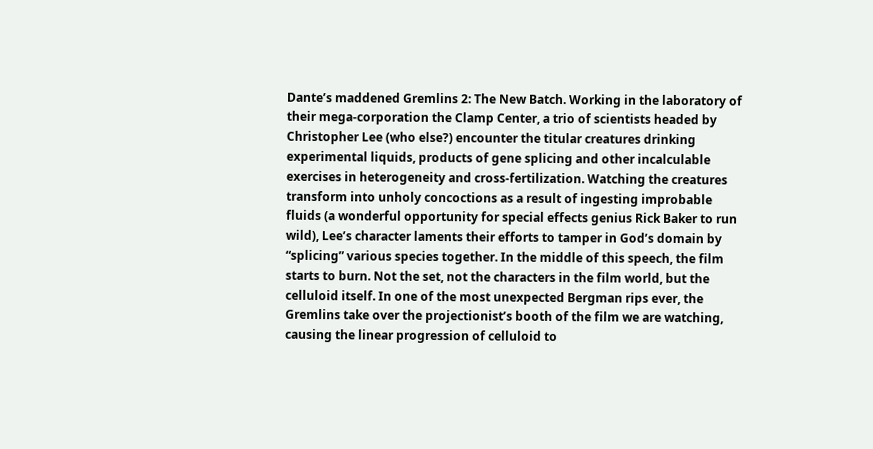Dante’s maddened Gremlins 2: The New Batch. Working in the laboratory of their mega-corporation the Clamp Center, a trio of scientists headed by Christopher Lee (who else?) encounter the titular creatures drinking experimental liquids, products of gene splicing and other incalculable exercises in heterogeneity and cross-fertilization. Watching the creatures transform into unholy concoctions as a result of ingesting improbable fluids (a wonderful opportunity for special effects genius Rick Baker to run wild), Lee’s character laments their efforts to tamper in God’s domain by “splicing” various species together. In the middle of this speech, the film starts to burn. Not the set, not the characters in the film world, but the celluloid itself. In one of the most unexpected Bergman rips ever, the Gremlins take over the projectionist’s booth of the film we are watching, causing the linear progression of celluloid to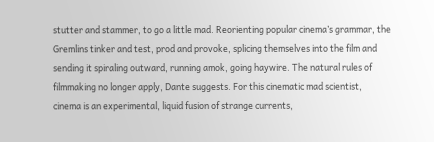stutter and stammer, to go a little mad. Reorienting popular cinema’s grammar, the Gremlins tinker and test, prod and provoke, splicing themselves into the film and sending it spiraling outward, running amok, going haywire. The natural rules of filmmaking no longer apply, Dante suggests. For this cinematic mad scientist, cinema is an experimental, liquid fusion of strange currents,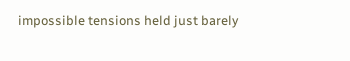impossible tensions held just barely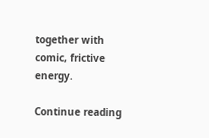together with comic, frictive energy.

Continue reading